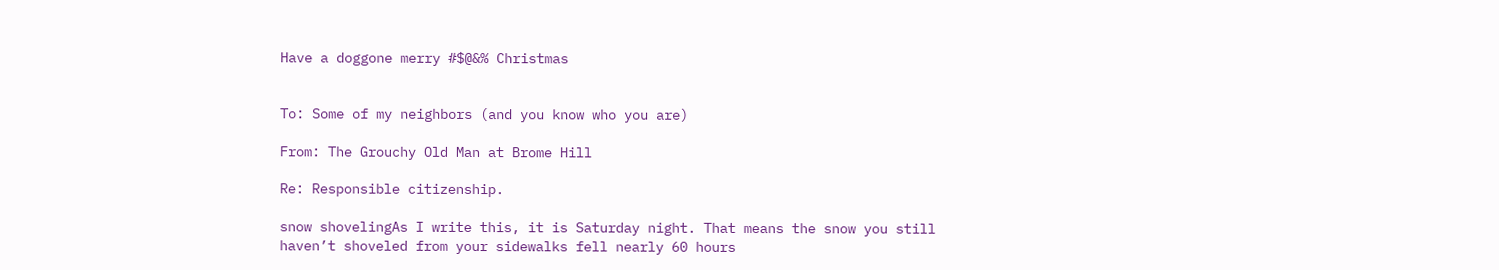Have a doggone merry #$@&% Christmas


To: Some of my neighbors (and you know who you are)

From: The Grouchy Old Man at Brome Hill

Re: Responsible citizenship.

snow shovelingAs I write this, it is Saturday night. That means the snow you still haven’t shoveled from your sidewalks fell nearly 60 hours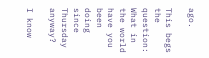ago.

This begs the question: What in the world have you been doing since Thursday anyway?

I know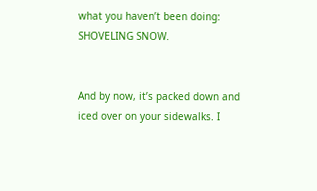what you haven’t been doing: SHOVELING SNOW.


And by now, it’s packed down and iced over on your sidewalks. I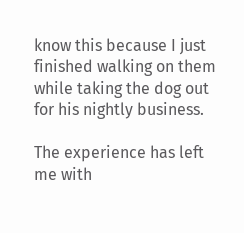know this because I just finished walking on them while taking the dog out for his nightly business.

The experience has left me with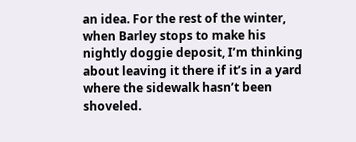an idea. For the rest of the winter, when Barley stops to make his nightly doggie deposit, I’m thinking about leaving it there if it’s in a yard where the sidewalk hasn’t been shoveled.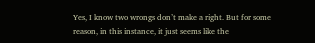Yes, I know two wrongs don’t make a right. But for some reason, in this instance, it just seems like the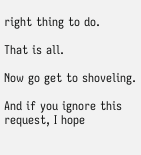right thing to do.

That is all.

Now go get to shoveling.

And if you ignore this request, I hope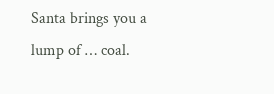Santa brings you a lump of … coal.